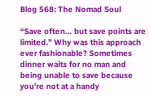Blog 568: The Nomad Soul

“Save often… but save points are limited.” Why was this approach ever fashionable? Sometimes dinner waits for no man and being unable to save because you’re not at a handy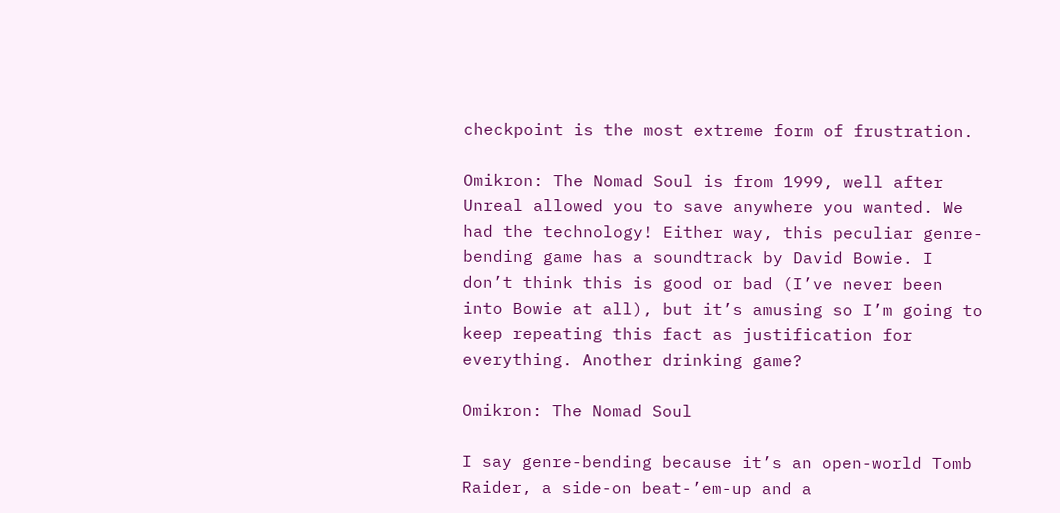checkpoint is the most extreme form of frustration.

Omikron: The Nomad Soul is from 1999, well after Unreal allowed you to save anywhere you wanted. We had the technology! Either way, this peculiar genre-bending game has a soundtrack by David Bowie. I don’t think this is good or bad (I’ve never been into Bowie at all), but it’s amusing so I’m going to keep repeating this fact as justification for everything. Another drinking game?

Omikron: The Nomad Soul

I say genre-bending because it’s an open-world Tomb Raider, a side-on beat-’em-up and a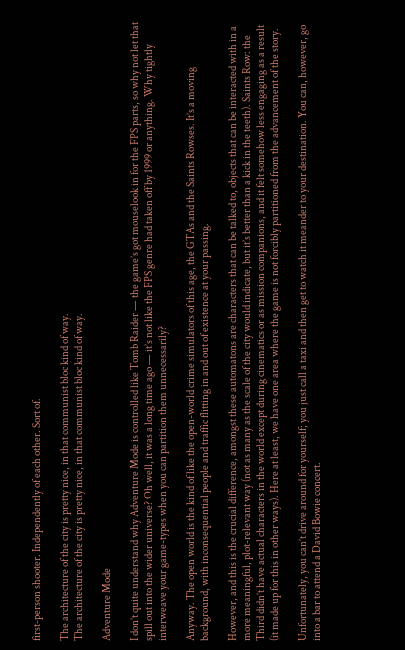first-person shooter. Independently of each other. Sort of.

The architecture of the city is pretty nice, in that communist bloc kind of way.
The architecture of the city is pretty nice, in that communist bloc kind of way.

Adventure Mode

I don’t quite understand why Adventure Mode is controlled like Tomb Raider — the game’s got mouselook in for the FPS parts, so why not let that spill out into the wider universe? Oh well, it was a long time ago — it’s not like the FPS genre had taken off by 1999 or anything. Why tightly interweave your game-types when you can partition them unnecessarily?

Anyway. The open world is the kind of like the open-world crime simulators of this age, the GTAs and the Saints Rowses. It’s a moving background, with inconsequential people and traffic flitting in and out of existence at your passing.

However, and this is the crucial difference, amongst these automatons are characters that can be talked to, objects that can be interacted with in a more meaningful, plot-relevant way (not as many as the scale of the city would indicate, but it’s better than a kick in the teeth). Saints Row: the Third didn’t have actual characters in the world except during cinematics or as mission companions, and it felt somehow less engaging as a result (it made up for this in other ways). Here at least, we have one area where the game is not forcibly partitioned from the advancement of the story.

Unfortunately, you can’t drive around for yourself; you just call a taxi and then get to watch it meander to your destination. You can, however, go into a bar to attend a David Bowie concert.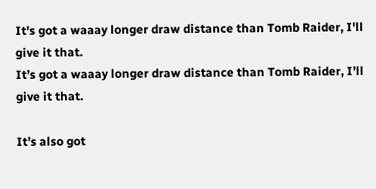It's got a waaay longer draw distance than Tomb Raider, I'll give it that.
It’s got a waaay longer draw distance than Tomb Raider, I’ll give it that.

It’s also got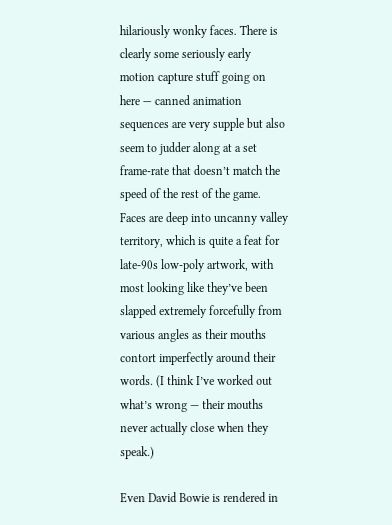hilariously wonky faces. There is clearly some seriously early motion capture stuff going on here — canned animation sequences are very supple but also seem to judder along at a set frame-rate that doesn’t match the speed of the rest of the game. Faces are deep into uncanny valley territory, which is quite a feat for late-90s low-poly artwork, with most looking like they’ve been slapped extremely forcefully from various angles as their mouths contort imperfectly around their words. (I think I’ve worked out what’s wrong — their mouths never actually close when they speak.)

Even David Bowie is rendered in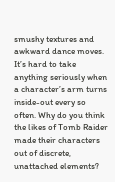smushy textures and awkward dance moves. It’s hard to take anything seriously when a character’s arm turns inside-out every so often. Why do you think the likes of Tomb Raider made their characters out of discrete, unattached elements?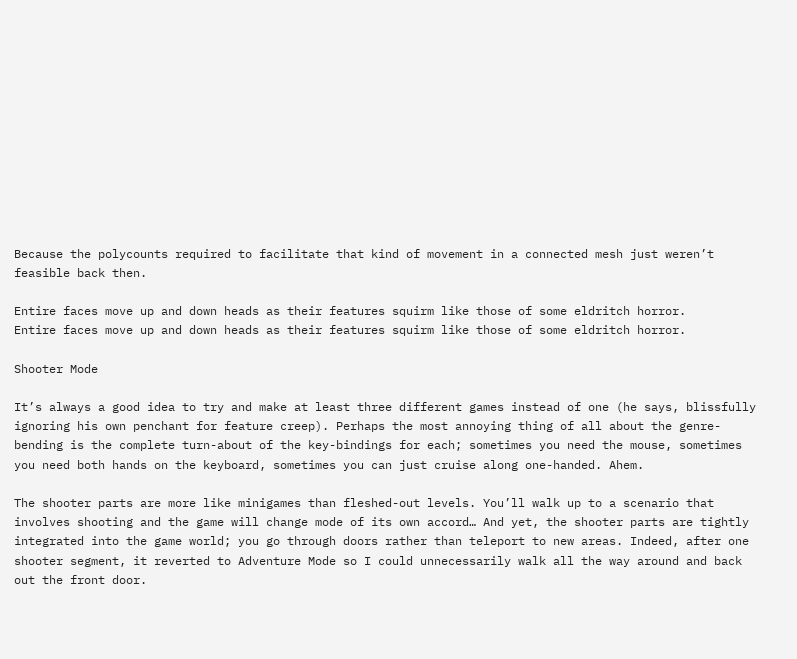Because the polycounts required to facilitate that kind of movement in a connected mesh just weren’t feasible back then.

Entire faces move up and down heads as their features squirm like those of some eldritch horror.
Entire faces move up and down heads as their features squirm like those of some eldritch horror.

Shooter Mode

It’s always a good idea to try and make at least three different games instead of one (he says, blissfully ignoring his own penchant for feature creep). Perhaps the most annoying thing of all about the genre-bending is the complete turn-about of the key-bindings for each; sometimes you need the mouse, sometimes you need both hands on the keyboard, sometimes you can just cruise along one-handed. Ahem.

The shooter parts are more like minigames than fleshed-out levels. You’ll walk up to a scenario that involves shooting and the game will change mode of its own accord… And yet, the shooter parts are tightly integrated into the game world; you go through doors rather than teleport to new areas. Indeed, after one shooter segment, it reverted to Adventure Mode so I could unnecessarily walk all the way around and back out the front door.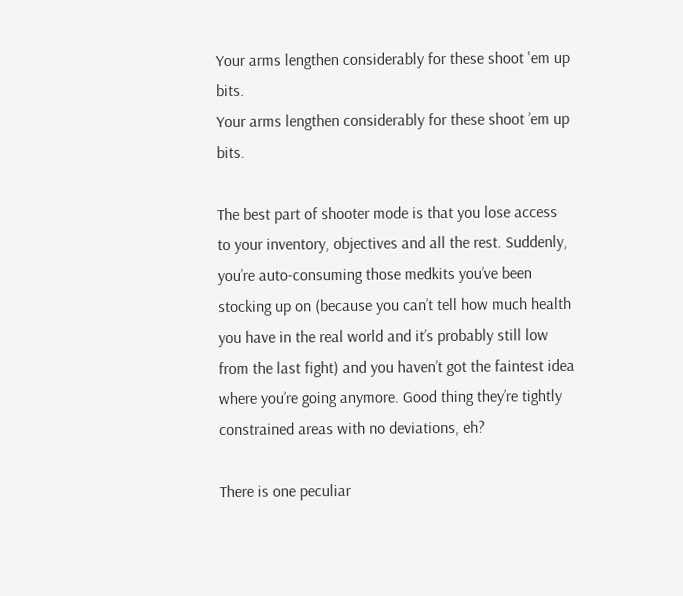Your arms lengthen considerably for these shoot 'em up bits.
Your arms lengthen considerably for these shoot ’em up bits.

The best part of shooter mode is that you lose access to your inventory, objectives and all the rest. Suddenly, you’re auto-consuming those medkits you’ve been stocking up on (because you can’t tell how much health you have in the real world and it’s probably still low from the last fight) and you haven’t got the faintest idea where you’re going anymore. Good thing they’re tightly constrained areas with no deviations, eh?

There is one peculiar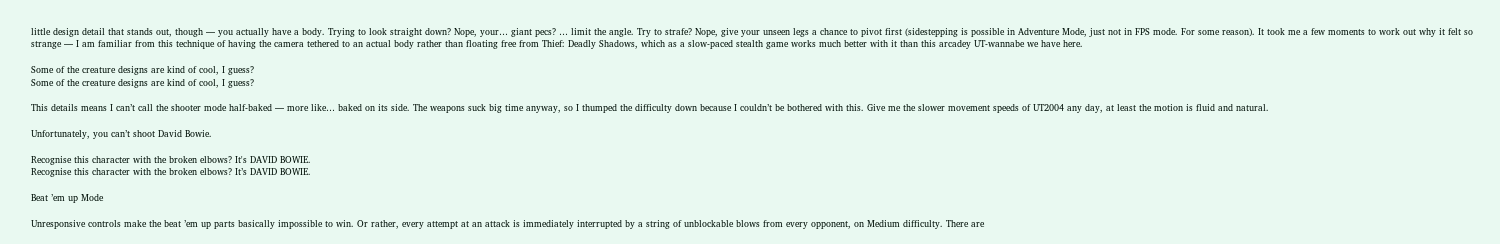little design detail that stands out, though — you actually have a body. Trying to look straight down? Nope, your… giant pecs? … limit the angle. Try to strafe? Nope, give your unseen legs a chance to pivot first (sidestepping is possible in Adventure Mode, just not in FPS mode. For some reason). It took me a few moments to work out why it felt so strange — I am familiar from this technique of having the camera tethered to an actual body rather than floating free from Thief: Deadly Shadows, which as a slow-paced stealth game works much better with it than this arcadey UT-wannabe we have here.

Some of the creature designs are kind of cool, I guess?
Some of the creature designs are kind of cool, I guess?

This details means I can’t call the shooter mode half-baked — more like… baked on its side. The weapons suck big time anyway, so I thumped the difficulty down because I couldn’t be bothered with this. Give me the slower movement speeds of UT2004 any day, at least the motion is fluid and natural.

Unfortunately, you can’t shoot David Bowie.

Recognise this character with the broken elbows? It's DAVID BOWIE.
Recognise this character with the broken elbows? It’s DAVID BOWIE.

Beat ’em up Mode

Unresponsive controls make the beat ’em up parts basically impossible to win. Or rather, every attempt at an attack is immediately interrupted by a string of unblockable blows from every opponent, on Medium difficulty. There are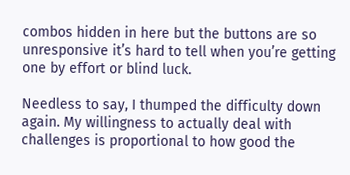combos hidden in here but the buttons are so unresponsive it’s hard to tell when you’re getting one by effort or blind luck.

Needless to say, I thumped the difficulty down again. My willingness to actually deal with challenges is proportional to how good the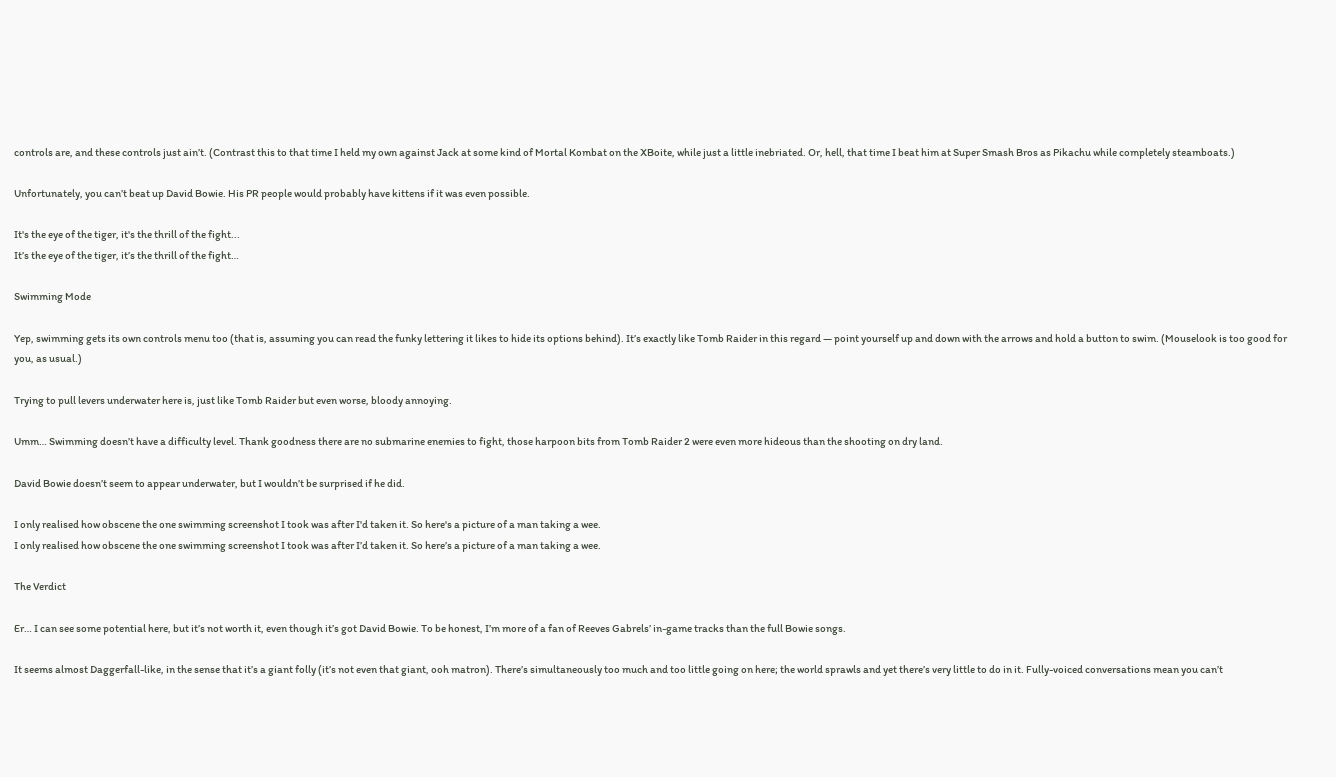controls are, and these controls just ain’t. (Contrast this to that time I held my own against Jack at some kind of Mortal Kombat on the XBoite, while just a little inebriated. Or, hell, that time I beat him at Super Smash Bros as Pikachu while completely steamboats.)

Unfortunately, you can’t beat up David Bowie. His PR people would probably have kittens if it was even possible.

It's the eye of the tiger, it's the thrill of the fight...
It’s the eye of the tiger, it’s the thrill of the fight…

Swimming Mode

Yep, swimming gets its own controls menu too (that is, assuming you can read the funky lettering it likes to hide its options behind). It’s exactly like Tomb Raider in this regard — point yourself up and down with the arrows and hold a button to swim. (Mouselook is too good for you, as usual.)

Trying to pull levers underwater here is, just like Tomb Raider but even worse, bloody annoying.

Umm… Swimming doesn’t have a difficulty level. Thank goodness there are no submarine enemies to fight, those harpoon bits from Tomb Raider 2 were even more hideous than the shooting on dry land.

David Bowie doesn’t seem to appear underwater, but I wouldn’t be surprised if he did.

I only realised how obscene the one swimming screenshot I took was after I'd taken it. So here's a picture of a man taking a wee.
I only realised how obscene the one swimming screenshot I took was after I’d taken it. So here’s a picture of a man taking a wee.

The Verdict

Er… I can see some potential here, but it’s not worth it, even though it’s got David Bowie. To be honest, I’m more of a fan of Reeves Gabrels’ in-game tracks than the full Bowie songs.

It seems almost Daggerfall-like, in the sense that it’s a giant folly (it’s not even that giant, ooh matron). There’s simultaneously too much and too little going on here; the world sprawls and yet there’s very little to do in it. Fully-voiced conversations mean you can’t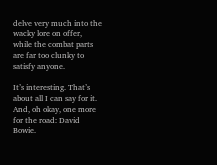delve very much into the wacky lore on offer, while the combat parts are far too clunky to satisfy anyone.

It’s interesting. That’s about all I can say for it. And, oh okay, one more for the road: David Bowie.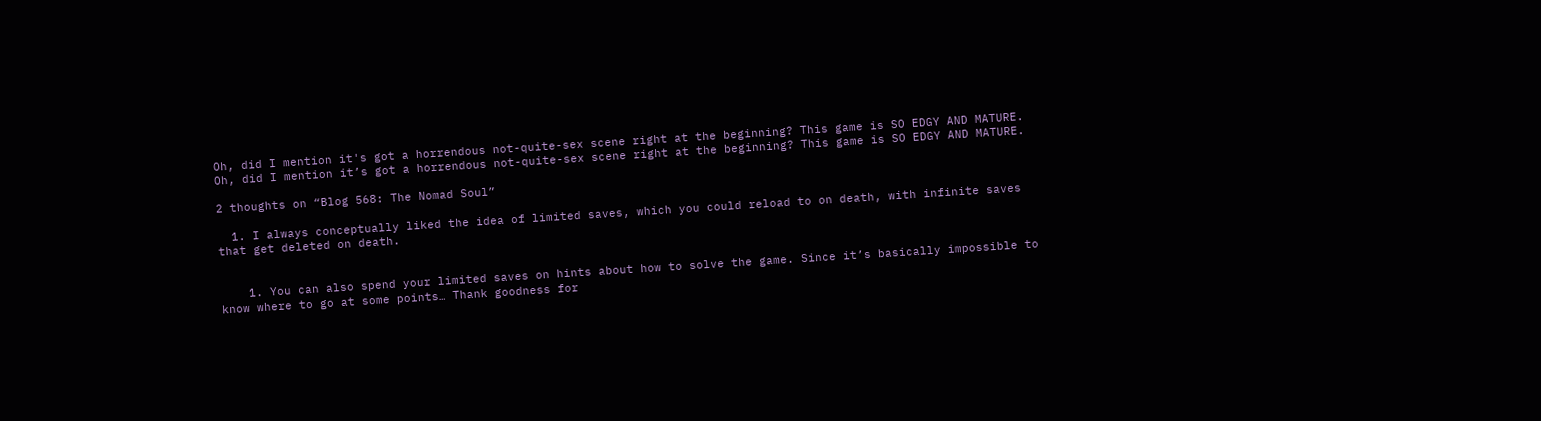Oh, did I mention it's got a horrendous not-quite-sex scene right at the beginning? This game is SO EDGY AND MATURE.
Oh, did I mention it’s got a horrendous not-quite-sex scene right at the beginning? This game is SO EDGY AND MATURE.

2 thoughts on “Blog 568: The Nomad Soul”

  1. I always conceptually liked the idea of limited saves, which you could reload to on death, with infinite saves that get deleted on death.


    1. You can also spend your limited saves on hints about how to solve the game. Since it’s basically impossible to know where to go at some points… Thank goodness for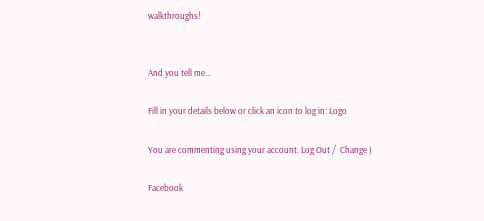walkthroughs!


And you tell me...

Fill in your details below or click an icon to log in: Logo

You are commenting using your account. Log Out /  Change )

Facebook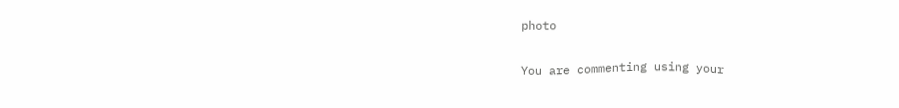photo

You are commenting using your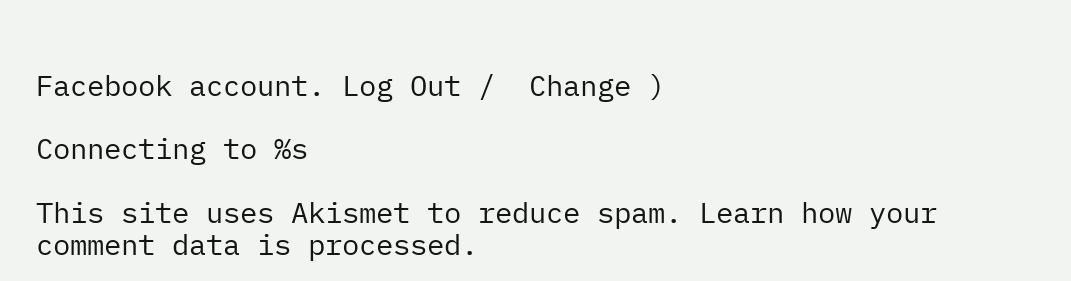Facebook account. Log Out /  Change )

Connecting to %s

This site uses Akismet to reduce spam. Learn how your comment data is processed.